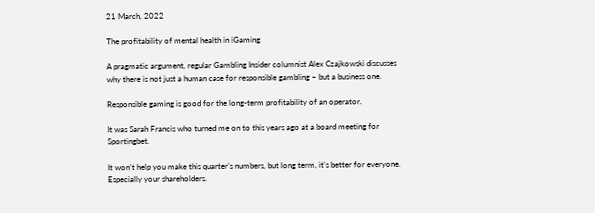21 March, 2022

The profitability of mental health in iGaming

A pragmatic argument, regular Gambling Insider columnist Alex Czajkowski discusses why there is not just a human case for responsible gambling – but a business one.

Responsible gaming is good for the long-term profitability of an operator.

It was Sarah Francis who turned me on to this years ago at a board meeting for Sportingbet.

It won’t help you make this quarter’s numbers, but long term, it’s better for everyone. Especially your shareholders.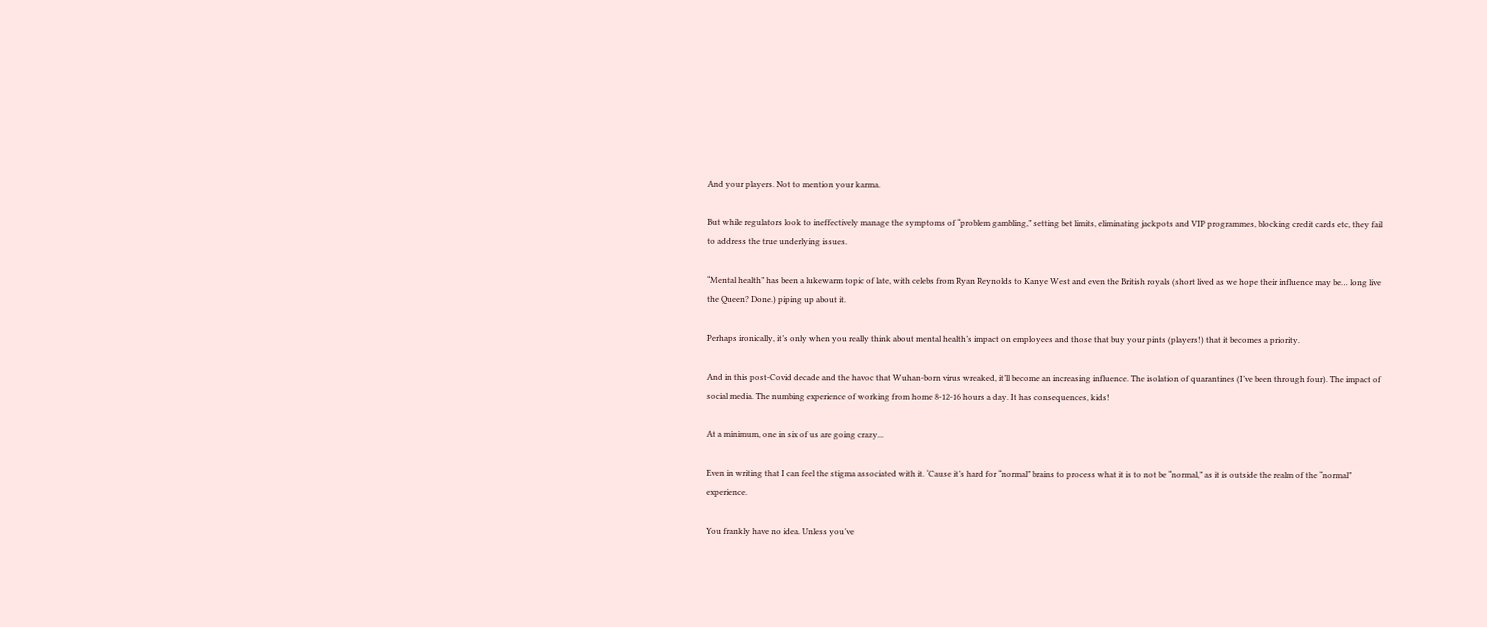And your players. Not to mention your karma.

But while regulators look to ineffectively manage the symptoms of “problem gambling,” setting bet limits, eliminating jackpots and VIP programmes, blocking credit cards etc, they fail to address the true underlying issues.

“Mental health” has been a lukewarm topic of late, with celebs from Ryan Reynolds to Kanye West and even the British royals (short lived as we hope their influence may be… long live the Queen? Done.) piping up about it.

Perhaps ironically, it’s only when you really think about mental health’s impact on employees and those that buy your pints (players!) that it becomes a priority.

And in this post-Covid decade and the havoc that Wuhan-born virus wreaked, it’ll become an increasing influence. The isolation of quarantines (I’ve been through four). The impact of social media. The numbing experience of working from home 8-12-16 hours a day. It has consequences, kids!

At a minimum, one in six of us are going crazy...

Even in writing that I can feel the stigma associated with it. ‘Cause it’s hard for “normal” brains to process what it is to not be “normal,” as it is outside the realm of the “normal” experience.

You frankly have no idea. Unless you’ve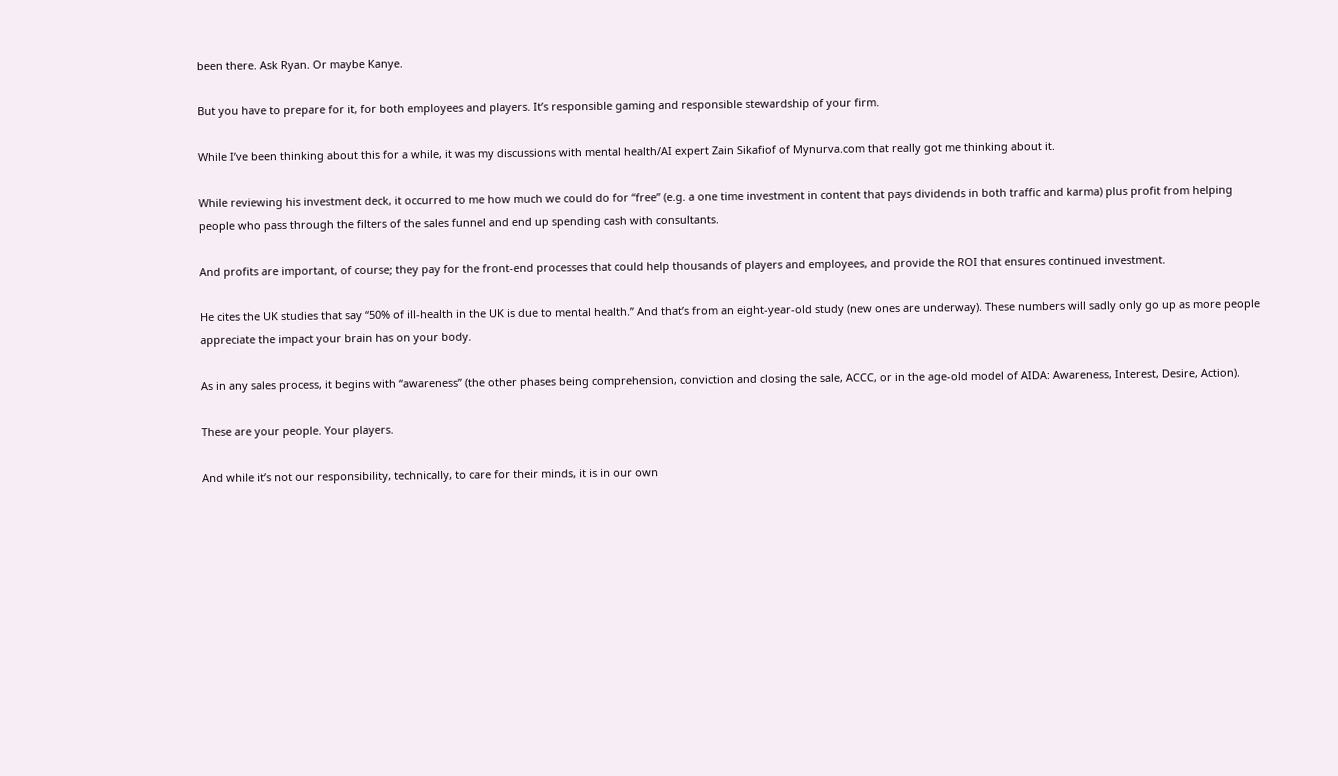been there. Ask Ryan. Or maybe Kanye.

But you have to prepare for it, for both employees and players. It’s responsible gaming and responsible stewardship of your firm.

While I’ve been thinking about this for a while, it was my discussions with mental health/AI expert Zain Sikafiof of Mynurva.com that really got me thinking about it.

While reviewing his investment deck, it occurred to me how much we could do for “free” (e.g. a one time investment in content that pays dividends in both traffic and karma) plus profit from helping people who pass through the filters of the sales funnel and end up spending cash with consultants.

And profits are important, of course; they pay for the front-end processes that could help thousands of players and employees, and provide the ROI that ensures continued investment.

He cites the UK studies that say “50% of ill-health in the UK is due to mental health.” And that’s from an eight-year-old study (new ones are underway). These numbers will sadly only go up as more people appreciate the impact your brain has on your body.

As in any sales process, it begins with “awareness” (the other phases being comprehension, conviction and closing the sale, ACCC, or in the age-old model of AIDA: Awareness, Interest, Desire, Action).

These are your people. Your players.

And while it’s not our responsibility, technically, to care for their minds, it is in our own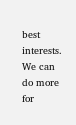best interests. We can do more for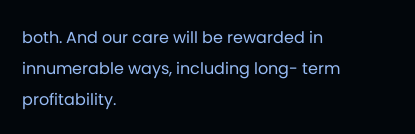both. And our care will be rewarded in innumerable ways, including long- term profitability.